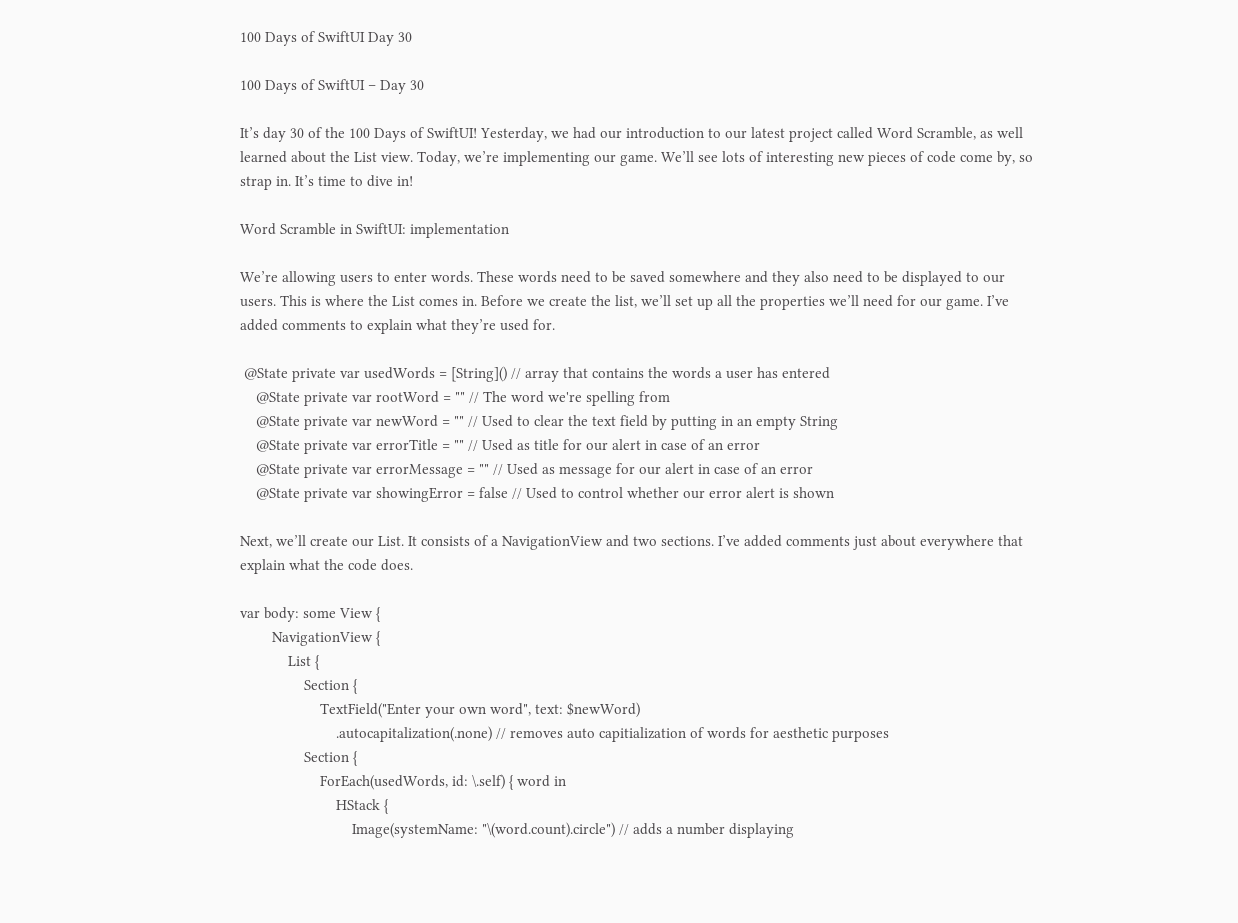100 Days of SwiftUI Day 30

100 Days of SwiftUI – Day 30

It’s day 30 of the 100 Days of SwiftUI! Yesterday, we had our introduction to our latest project called Word Scramble, as well learned about the List view. Today, we’re implementing our game. We’ll see lots of interesting new pieces of code come by, so strap in. It’s time to dive in!

Word Scramble in SwiftUI: implementation

We’re allowing users to enter words. These words need to be saved somewhere and they also need to be displayed to our users. This is where the List comes in. Before we create the list, we’ll set up all the properties we’ll need for our game. I’ve added comments to explain what they’re used for.

 @State private var usedWords = [String]() // array that contains the words a user has entered
    @State private var rootWord = "" // The word we're spelling from
    @State private var newWord = "" // Used to clear the text field by putting in an empty String
    @State private var errorTitle = "" // Used as title for our alert in case of an error
    @State private var errorMessage = "" // Used as message for our alert in case of an error
    @State private var showingError = false // Used to control whether our error alert is shown

Next, we’ll create our List. It consists of a NavigationView and two sections. I’ve added comments just about everywhere that explain what the code does.

var body: some View {
        NavigationView {
            List {
                Section {
                    TextField("Enter your own word", text: $newWord)
                        .autocapitalization(.none) // removes auto capitialization of words for aesthetic purposes
                Section {
                    ForEach(usedWords, id: \.self) { word in
                        HStack {
                            Image(systemName: "\(word.count).circle") // adds a number displaying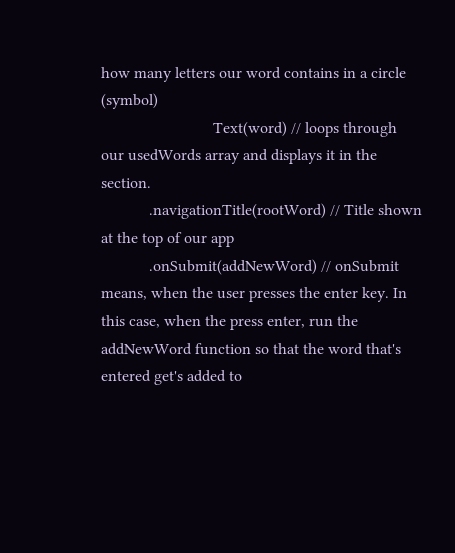how many letters our word contains in a circle (symbol)
                            Text(word) // loops through our usedWords array and displays it in the section.
            .navigationTitle(rootWord) // Title shown at the top of our app
            .onSubmit(addNewWord) // onSubmit means, when the user presses the enter key. In this case, when the press enter, run the addNewWord function so that the word that's entered get's added to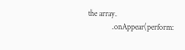the array.
            .onAppear(perform: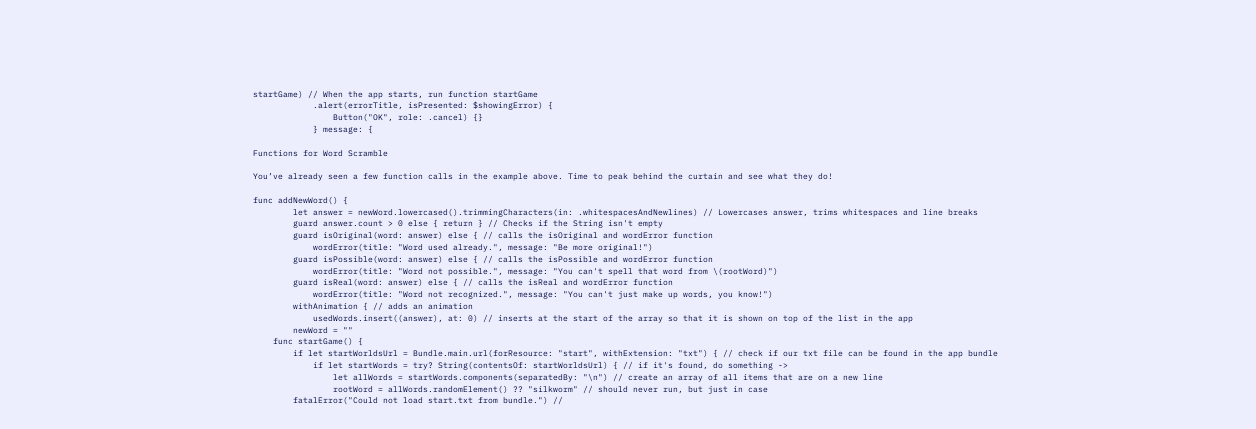startGame) // When the app starts, run function startGame
            .alert(errorTitle, isPresented: $showingError) {
                Button("OK", role: .cancel) {}
            } message: {

Functions for Word Scramble

You’ve already seen a few function calls in the example above. Time to peak behind the curtain and see what they do!

func addNewWord() {
        let answer = newWord.lowercased().trimmingCharacters(in: .whitespacesAndNewlines) // Lowercases answer, trims whitespaces and line breaks
        guard answer.count > 0 else { return } // Checks if the String isn't empty
        guard isOriginal(word: answer) else { // calls the isOriginal and wordError function
            wordError(title: "Word used already.", message: "Be more original!")
        guard isPossible(word: answer) else { // calls the isPossible and wordError function
            wordError(title: "Word not possible.", message: "You can't spell that word from \(rootWord)")
        guard isReal(word: answer) else { // calls the isReal and wordError function
            wordError(title: "Word not recognized.", message: "You can't just make up words, you know!")
        withAnimation { // adds an animation
            usedWords.insert((answer), at: 0) // inserts at the start of the array so that it is shown on top of the list in the app
        newWord = ""
    func startGame() {
        if let startWorldsUrl = Bundle.main.url(forResource: "start", withExtension: "txt") { // check if our txt file can be found in the app bundle
            if let startWords = try? String(contentsOf: startWorldsUrl) { // if it's found, do something ->
                let allWords = startWords.components(separatedBy: "\n") // create an array of all items that are on a new line
                rootWord = allWords.randomElement() ?? "silkworm" // should never run, but just in case
        fatalError("Could not load start.txt from bundle.") //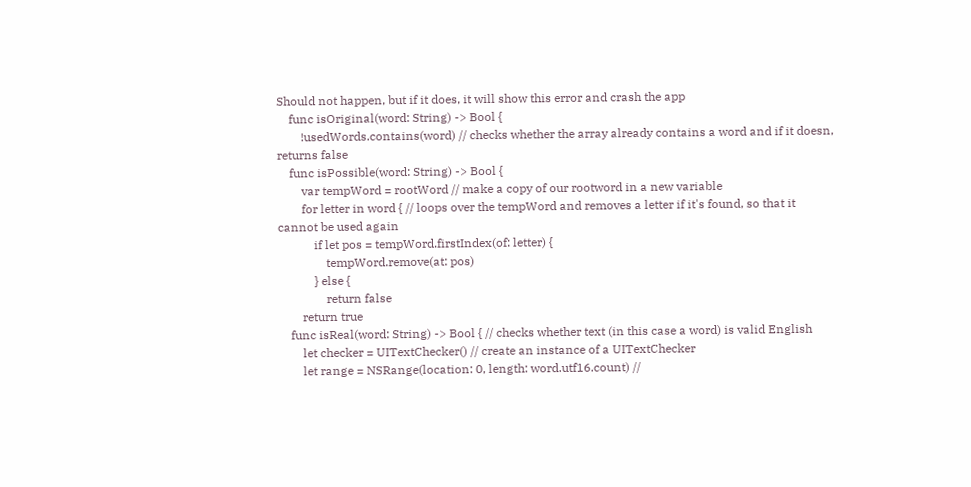Should not happen, but if it does, it will show this error and crash the app
    func isOriginal(word: String) -> Bool {
        !usedWords.contains(word) // checks whether the array already contains a word and if it doesn, returns false
    func isPossible(word: String) -> Bool {
        var tempWord = rootWord // make a copy of our rootword in a new variable
        for letter in word { // loops over the tempWord and removes a letter if it's found, so that it cannot be used again
            if let pos = tempWord.firstIndex(of: letter) {
                tempWord.remove(at: pos)
            } else {
                return false
        return true
    func isReal(word: String) -> Bool { // checks whether text (in this case a word) is valid English
        let checker = UITextChecker() // create an instance of a UITextChecker
        let range = NSRange(location: 0, length: word.utf16.count) //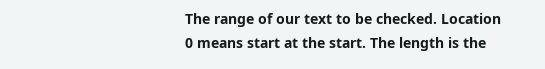The range of our text to be checked. Location 0 means start at the start. The length is the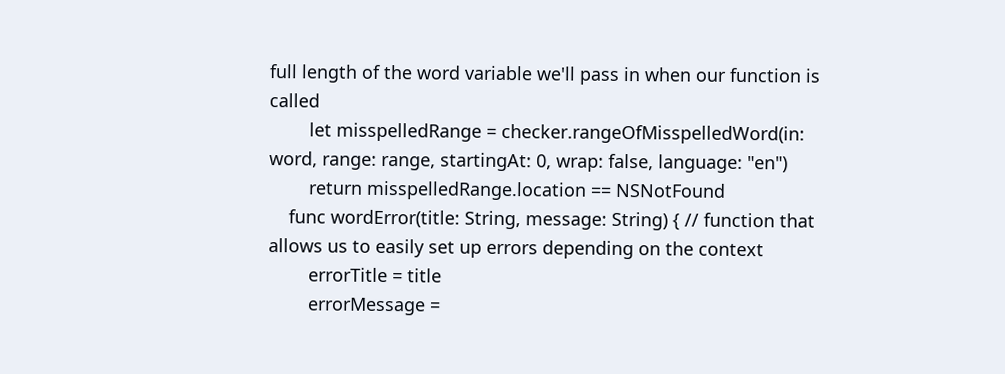full length of the word variable we'll pass in when our function is called
        let misspelledRange = checker.rangeOfMisspelledWord(in: word, range: range, startingAt: 0, wrap: false, language: "en")
        return misspelledRange.location == NSNotFound
    func wordError(title: String, message: String) { // function that allows us to easily set up errors depending on the context
        errorTitle = title
        errorMessage =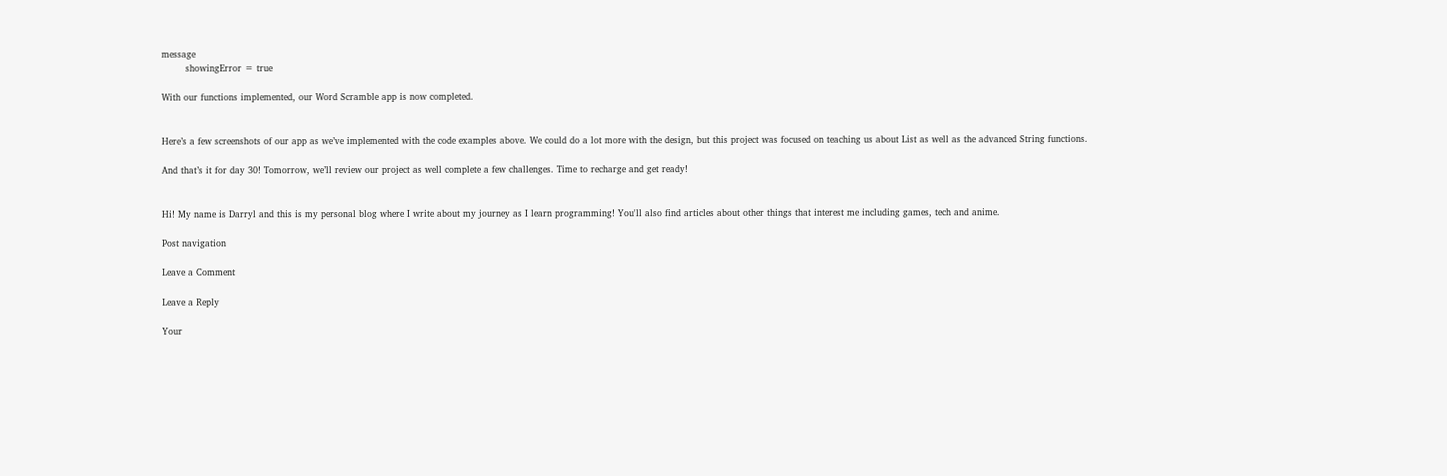message
        showingError = true

With our functions implemented, our Word Scramble app is now completed.


Here’s a few screenshots of our app as we’ve implemented with the code examples above. We could do a lot more with the design, but this project was focused on teaching us about List as well as the advanced String functions.

And that’s it for day 30! Tomorrow, we’ll review our project as well complete a few challenges. Time to recharge and get ready!


Hi! My name is Darryl and this is my personal blog where I write about my journey as I learn programming! You'll also find articles about other things that interest me including games, tech and anime.

Post navigation

Leave a Comment

Leave a Reply

Your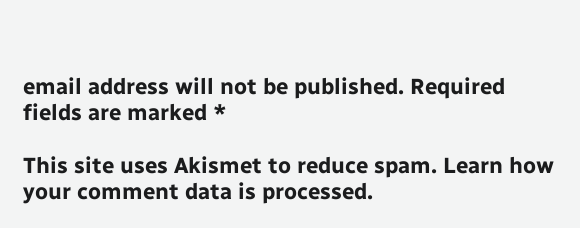email address will not be published. Required fields are marked *

This site uses Akismet to reduce spam. Learn how your comment data is processed.